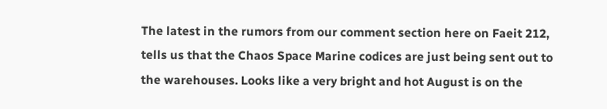The latest in the rumors from our comment section here on Faeit 212, tells us that the Chaos Space Marine codices are just being sent out to the warehouses. Looks like a very bright and hot August is on the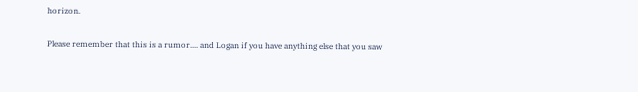horizon.

Please remember that this is a rumor.... and Logan if you have anything else that you saw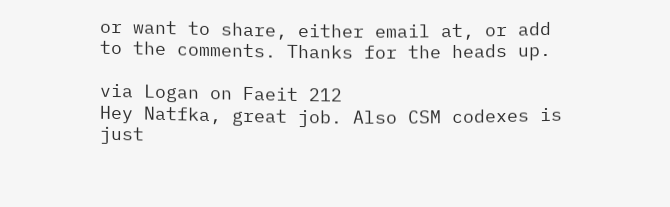or want to share, either email at, or add to the comments. Thanks for the heads up.

via Logan on Faeit 212
Hey Natfka, great job. Also CSM codexes is just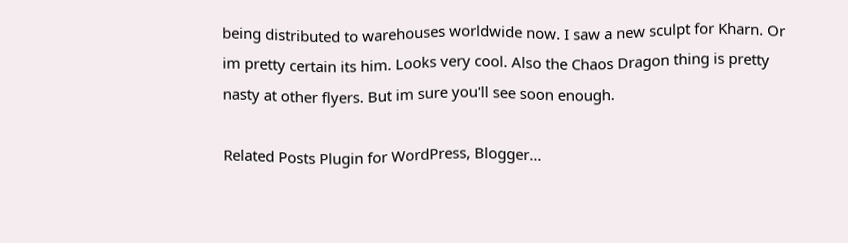being distributed to warehouses worldwide now. I saw a new sculpt for Kharn. Or im pretty certain its him. Looks very cool. Also the Chaos Dragon thing is pretty nasty at other flyers. But im sure you'll see soon enough.

Related Posts Plugin for WordPress, Blogger...